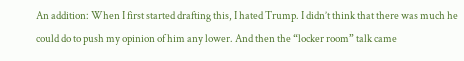An addition: When I first started drafting this, I hated Trump. I didn’t think that there was much he could do to push my opinion of him any lower. And then the “locker room” talk came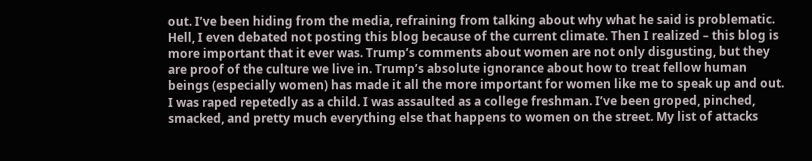out. I’ve been hiding from the media, refraining from talking about why what he said is problematic. Hell, I even debated not posting this blog because of the current climate. Then I realized – this blog is more important that it ever was. Trump’s comments about women are not only disgusting, but they are proof of the culture we live in. Trump’s absolute ignorance about how to treat fellow human beings (especially women) has made it all the more important for women like me to speak up and out. I was raped repetedly as a child. I was assaulted as a college freshman. I’ve been groped, pinched, smacked, and pretty much everything else that happens to women on the street. My list of attacks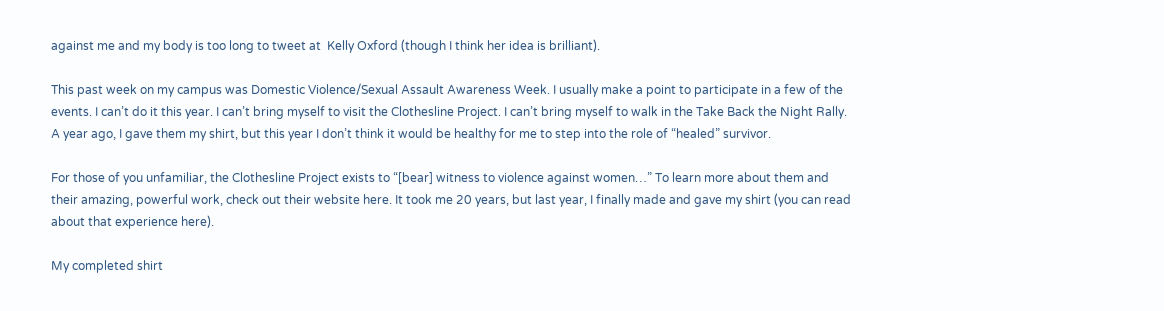against me and my body is too long to tweet at  Kelly Oxford (though I think her idea is brilliant).

This past week on my campus was Domestic Violence/Sexual Assault Awareness Week. I usually make a point to participate in a few of the events. I can’t do it this year. I can’t bring myself to visit the Clothesline Project. I can’t bring myself to walk in the Take Back the Night Rally. A year ago, I gave them my shirt, but this year I don’t think it would be healthy for me to step into the role of “healed” survivor.

For those of you unfamiliar, the Clothesline Project exists to “[bear] witness to violence against women…” To learn more about them and their amazing, powerful work, check out their website here. It took me 20 years, but last year, I finally made and gave my shirt (you can read about that experience here).

My completed shirt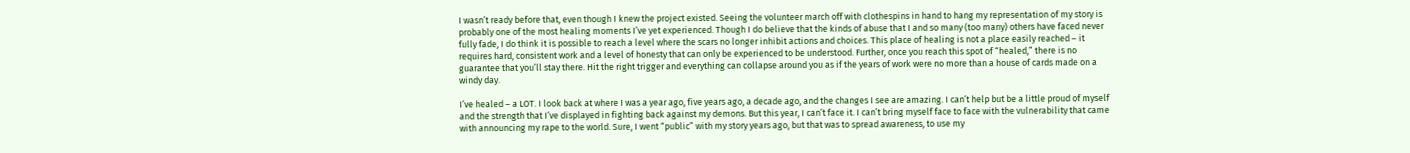I wasn’t ready before that, even though I knew the project existed. Seeing the volunteer march off with clothespins in hand to hang my representation of my story is probably one of the most healing moments I’ve yet experienced. Though I do believe that the kinds of abuse that I and so many (too many) others have faced never fully fade, I do think it is possible to reach a level where the scars no longer inhibit actions and choices. This place of healing is not a place easily reached – it requires hard, consistent work and a level of honesty that can only be experienced to be understood. Further, once you reach this spot of “healed,” there is no guarantee that you’ll stay there. Hit the right trigger and everything can collapse around you as if the years of work were no more than a house of cards made on a windy day.

I’ve healed – a LOT. I look back at where I was a year ago, five years ago, a decade ago, and the changes I see are amazing. I can’t help but be a little proud of myself and the strength that I’ve displayed in fighting back against my demons. But this year, I can’t face it. I can’t bring myself face to face with the vulnerability that came with announcing my rape to the world. Sure, I went “public” with my story years ago, but that was to spread awareness, to use my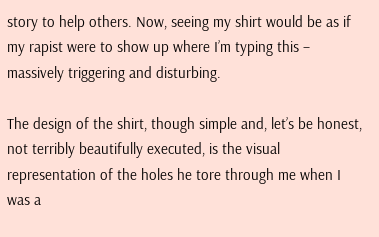story to help others. Now, seeing my shirt would be as if my rapist were to show up where I’m typing this – massively triggering and disturbing.

The design of the shirt, though simple and, let’s be honest, not terribly beautifully executed, is the visual representation of the holes he tore through me when I was a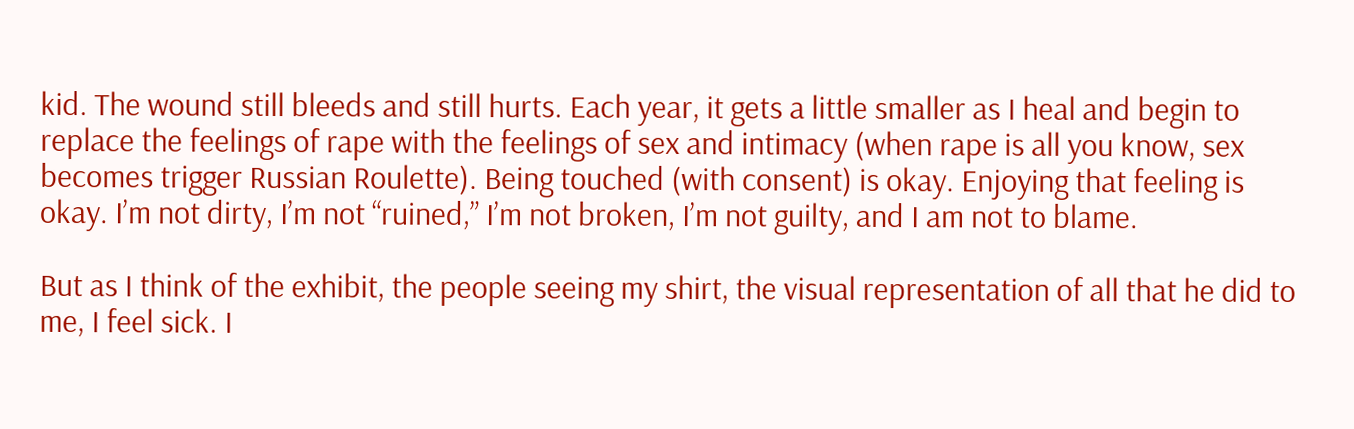kid. The wound still bleeds and still hurts. Each year, it gets a little smaller as I heal and begin to replace the feelings of rape with the feelings of sex and intimacy (when rape is all you know, sex becomes trigger Russian Roulette). Being touched (with consent) is okay. Enjoying that feeling is okay. I’m not dirty, I’m not “ruined,” I’m not broken, I’m not guilty, and I am not to blame.

But as I think of the exhibit, the people seeing my shirt, the visual representation of all that he did to me, I feel sick. I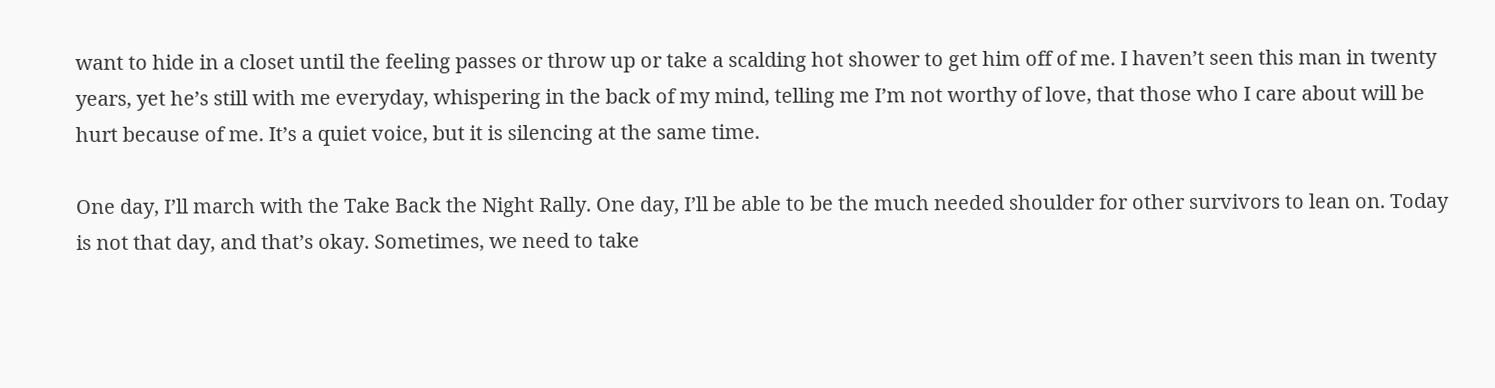want to hide in a closet until the feeling passes or throw up or take a scalding hot shower to get him off of me. I haven’t seen this man in twenty years, yet he’s still with me everyday, whispering in the back of my mind, telling me I’m not worthy of love, that those who I care about will be hurt because of me. It’s a quiet voice, but it is silencing at the same time.

One day, I’ll march with the Take Back the Night Rally. One day, I’ll be able to be the much needed shoulder for other survivors to lean on. Today is not that day, and that’s okay. Sometimes, we need to take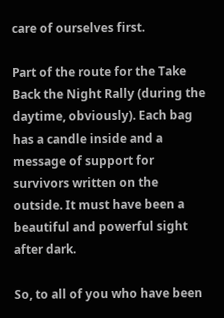care of ourselves first.

Part of the route for the Take Back the Night Rally (during the daytime, obviously). Each bag has a candle inside and a message of support for survivors written on the outside. It must have been a beautiful and powerful sight after dark.

So, to all of you who have been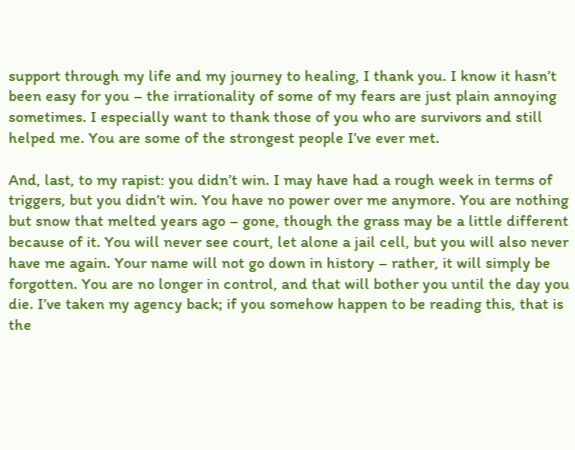support through my life and my journey to healing, I thank you. I know it hasn’t been easy for you – the irrationality of some of my fears are just plain annoying sometimes. I especially want to thank those of you who are survivors and still helped me. You are some of the strongest people I’ve ever met.

And, last, to my rapist: you didn’t win. I may have had a rough week in terms of triggers, but you didn’t win. You have no power over me anymore. You are nothing but snow that melted years ago – gone, though the grass may be a little different because of it. You will never see court, let alone a jail cell, but you will also never have me again. Your name will not go down in history – rather, it will simply be forgotten. You are no longer in control, and that will bother you until the day you die. I’ve taken my agency back; if you somehow happen to be reading this, that is the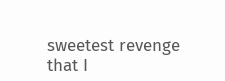sweetest revenge that I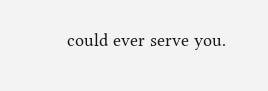could ever serve you.